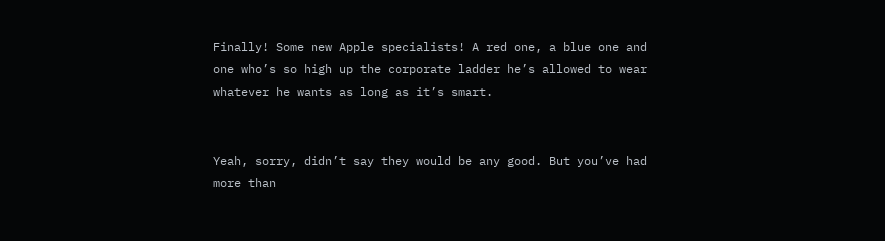Finally! Some new Apple specialists! A red one, a blue one and one who’s so high up the corporate ladder he’s allowed to wear whatever he wants as long as it’s smart.


Yeah, sorry, didn’t say they would be any good. But you’ve had more than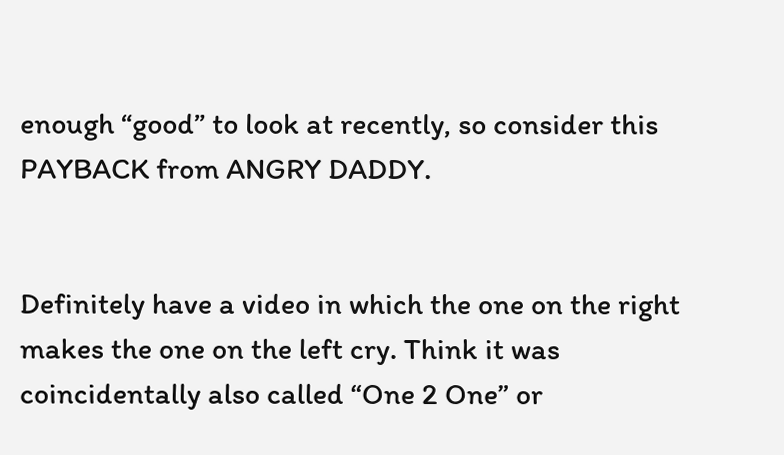enough “good” to look at recently, so consider this PAYBACK from ANGRY DADDY.


Definitely have a video in which the one on the right makes the one on the left cry. Think it was coincidentally also called “One 2 One” or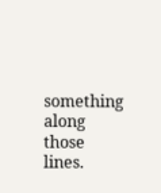something along those lines.